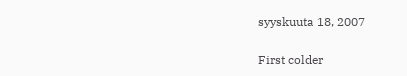syyskuuta 18, 2007

First colder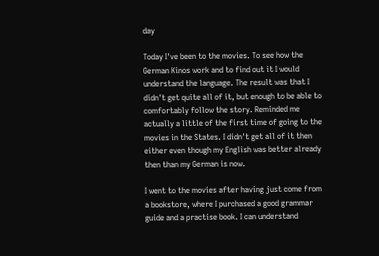day

Today I've been to the movies. To see how the German Kinos work and to find out it I would understand the language. The result was that I didn't get quite all of it, but enough to be able to comfortably follow the story. Reminded me actually a little of the first time of going to the movies in the States. I didn't get all of it then either even though my English was better already then than my German is now.

I went to the movies after having just come from a bookstore, where I purchased a good grammar guide and a practise book. I can understand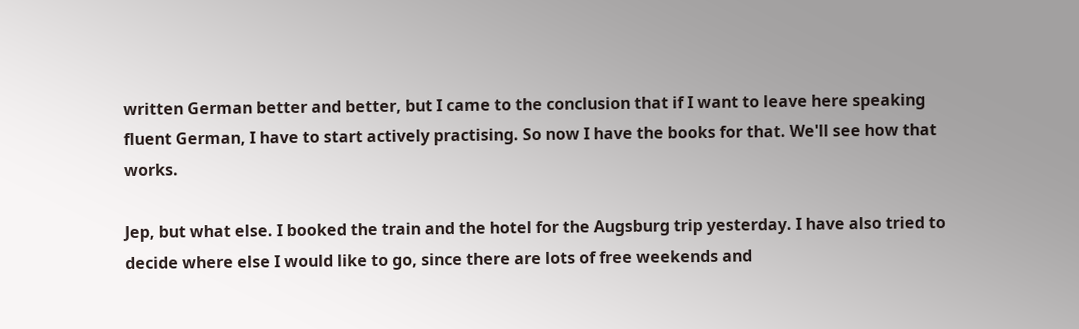written German better and better, but I came to the conclusion that if I want to leave here speaking fluent German, I have to start actively practising. So now I have the books for that. We'll see how that works.

Jep, but what else. I booked the train and the hotel for the Augsburg trip yesterday. I have also tried to decide where else I would like to go, since there are lots of free weekends and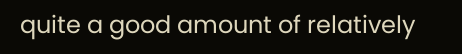quite a good amount of relatively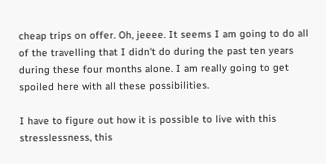cheap trips on offer. Oh, jeeee. It seems I am going to do all of the travelling that I didn't do during the past ten years during these four months alone. I am really going to get spoiled here with all these possibilities.

I have to figure out how it is possible to live with this stresslessness, this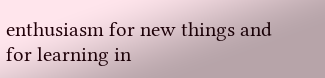enthusiasm for new things and for learning in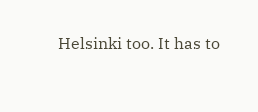Helsinki too. It has to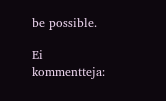be possible.

Ei kommentteja: